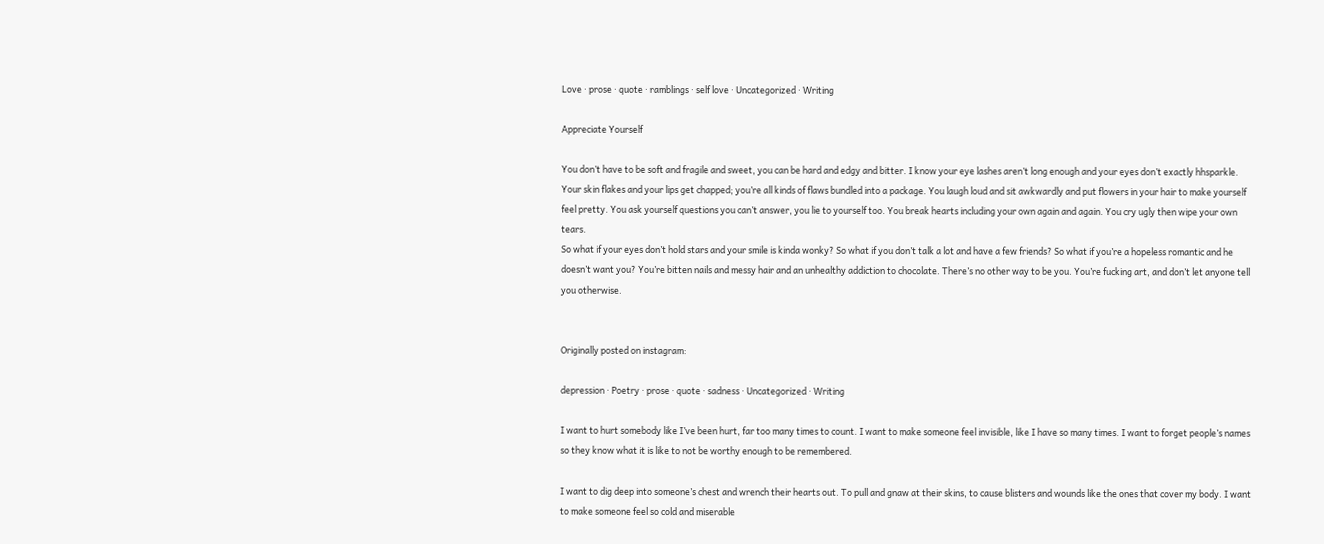Love · prose · quote · ramblings · self love · Uncategorized · Writing

Appreciate Yourself

You don’t have to be soft and fragile and sweet, you can be hard and edgy and bitter. I know your eye lashes aren’t long enough and your eyes don’t exactly hhsparkle. Your skin flakes and your lips get chapped; you’re all kinds of flaws bundled into a package. You laugh loud and sit awkwardly and put flowers in your hair to make yourself feel pretty. You ask yourself questions you can’t answer, you lie to yourself too. You break hearts including your own again and again. You cry ugly then wipe your own tears.
So what if your eyes don’t hold stars and your smile is kinda wonky? So what if you don’t talk a lot and have a few friends? So what if you’re a hopeless romantic and he doesn’t want you? You’re bitten nails and messy hair and an unhealthy addiction to chocolate. There’s no other way to be you. You’re fucking art, and don’t let anyone tell you otherwise.


Originally posted on instagram:

depression · Poetry · prose · quote · sadness · Uncategorized · Writing

I want to hurt somebody like I’ve been hurt, far too many times to count. I want to make someone feel invisible, like I have so many times. I want to forget people’s names so they know what it is like to not be worthy enough to be remembered.

I want to dig deep into someone’s chest and wrench their hearts out. To pull and gnaw at their skins, to cause blisters and wounds like the ones that cover my body. I want to make someone feel so cold and miserable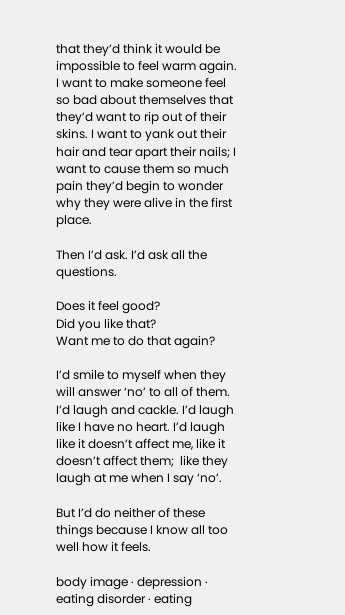that they’d think it would be impossible to feel warm again. I want to make someone feel so bad about themselves that they’d want to rip out of their skins. I want to yank out their hair and tear apart their nails; I want to cause them so much pain they’d begin to wonder why they were alive in the first place.

Then I’d ask. I’d ask all the questions.

Does it feel good?
Did you like that?
Want me to do that again?

I’d smile to myself when they will answer ‘no’ to all of them. I’d laugh and cackle. I’d laugh like I have no heart. I’d laugh like it doesn’t affect me, like it doesn’t affect them;  like they laugh at me when I say ‘no’.

But I’d do neither of these things because I know all too well how it feels.

body image · depression · eating disorder · eating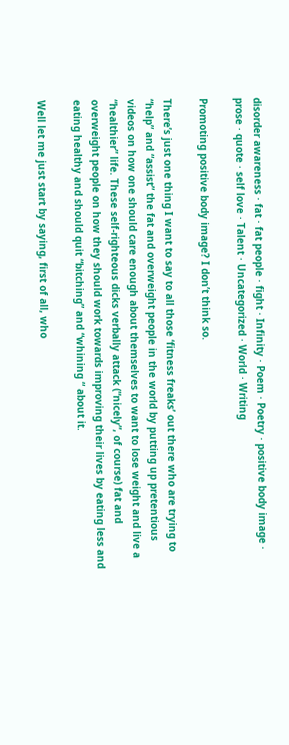disorder awareness · fat · fat people · fight · Infinity · Poem · Poetry · positive body image · prose · quote · self love · Talent · Uncategorized · World · Writing

Promoting positive body image? I don’t think so.

There’s just one thing I want to say to all those ‘fitness freaks’ out there who are trying to “help” and “assist” the fat and overweight people in the world by putting up pretentious videos on how one should care enough about themselves to want to lose weight and live a “healthier” life. These self-righteous dicks verbally attack (“nicely”, of course) fat and overweight people on how they should work towards improving their lives by eating less and eating healthy and should quit “bitching” and “whining “ about it.

Well let me just start by saying, first of all, who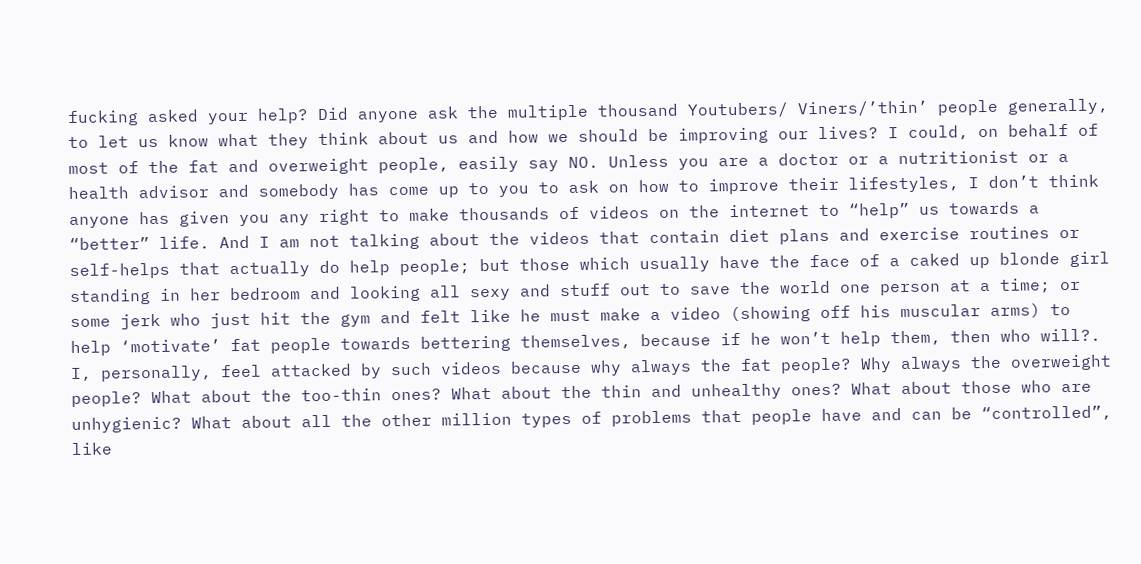fucking asked your help? Did anyone ask the multiple thousand Youtubers/ Viners/’thin’ people generally, to let us know what they think about us and how we should be improving our lives? I could, on behalf of most of the fat and overweight people, easily say NO. Unless you are a doctor or a nutritionist or a health advisor and somebody has come up to you to ask on how to improve their lifestyles, I don’t think anyone has given you any right to make thousands of videos on the internet to “help” us towards a “better” life. And I am not talking about the videos that contain diet plans and exercise routines or self-helps that actually do help people; but those which usually have the face of a caked up blonde girl standing in her bedroom and looking all sexy and stuff out to save the world one person at a time; or some jerk who just hit the gym and felt like he must make a video (showing off his muscular arms) to help ‘motivate’ fat people towards bettering themselves, because if he won’t help them, then who will?.  I, personally, feel attacked by such videos because why always the fat people? Why always the overweight people? What about the too-thin ones? What about the thin and unhealthy ones? What about those who are unhygienic? What about all the other million types of problems that people have and can be “controlled”, like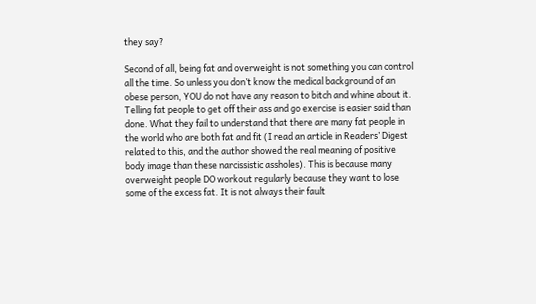they say?

Second of all, being fat and overweight is not something you can control all the time. So unless you don’t know the medical background of an obese person, YOU do not have any reason to bitch and whine about it. Telling fat people to get off their ass and go exercise is easier said than done. What they fail to understand that there are many fat people in the world who are both fat and fit (I read an article in Readers’ Digest related to this, and the author showed the real meaning of positive body image than these narcissistic assholes). This is because many overweight people DO workout regularly because they want to lose some of the excess fat. It is not always their fault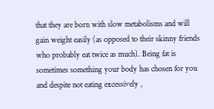that they are born with slow metabolisms and will gain weight easily (as opposed to their skinny friends who probably eat twice as much). Being fat is sometimes something your body has chosen for you and despite not eating excessively ,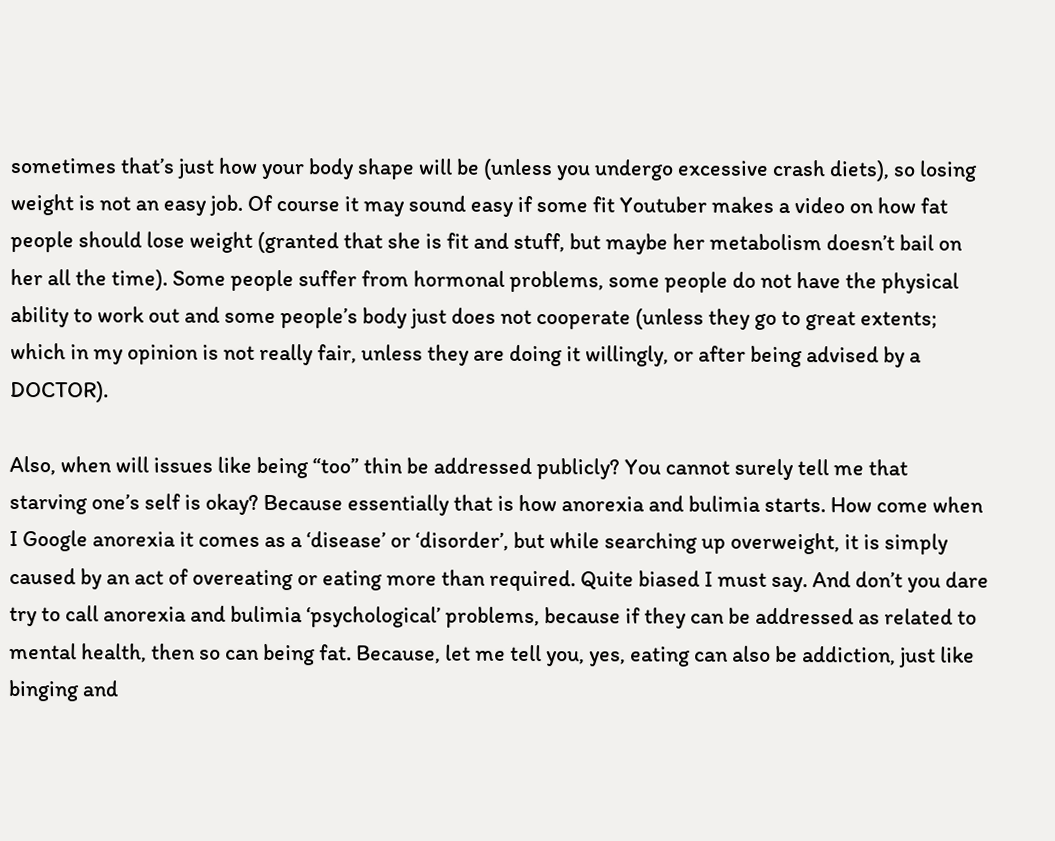sometimes that’s just how your body shape will be (unless you undergo excessive crash diets), so losing weight is not an easy job. Of course it may sound easy if some fit Youtuber makes a video on how fat people should lose weight (granted that she is fit and stuff, but maybe her metabolism doesn’t bail on her all the time). Some people suffer from hormonal problems, some people do not have the physical ability to work out and some people’s body just does not cooperate (unless they go to great extents; which in my opinion is not really fair, unless they are doing it willingly, or after being advised by a DOCTOR).

Also, when will issues like being “too” thin be addressed publicly? You cannot surely tell me that starving one’s self is okay? Because essentially that is how anorexia and bulimia starts. How come when I Google anorexia it comes as a ‘disease’ or ‘disorder’, but while searching up overweight, it is simply caused by an act of overeating or eating more than required. Quite biased I must say. And don’t you dare try to call anorexia and bulimia ‘psychological’ problems, because if they can be addressed as related to mental health, then so can being fat. Because, let me tell you, yes, eating can also be addiction, just like binging and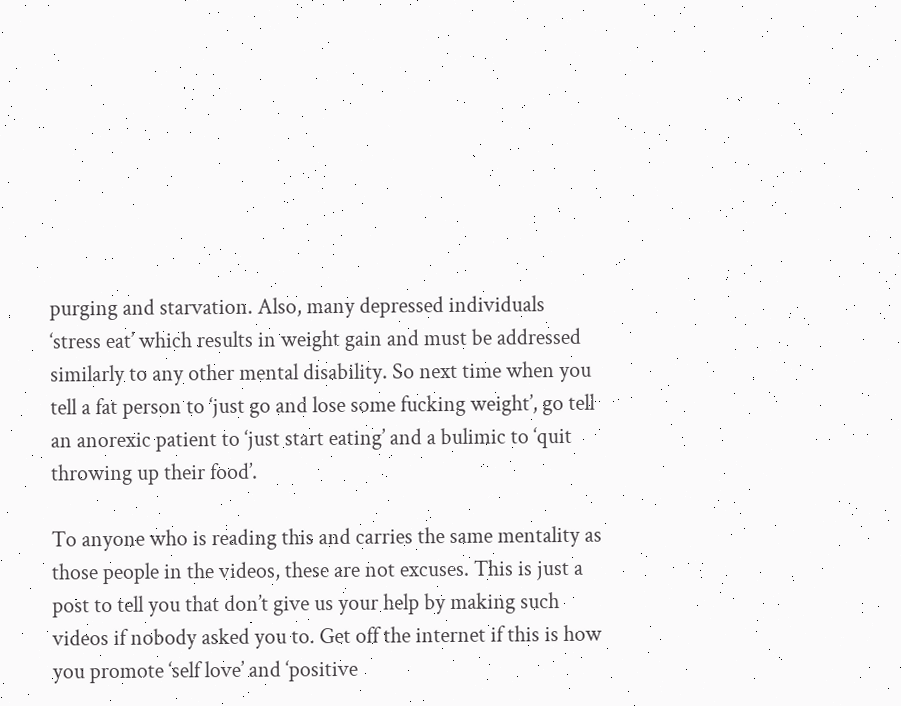purging and starvation. Also, many depressed individuals ‘stress eat’ which results in weight gain and must be addressed similarly to any other mental disability. So next time when you tell a fat person to ‘just go and lose some fucking weight’, go tell an anorexic patient to ‘just start eating’ and a bulimic to ‘quit throwing up their food’.

To anyone who is reading this and carries the same mentality as those people in the videos, these are not excuses. This is just a post to tell you that don’t give us your help by making such videos if nobody asked you to. Get off the internet if this is how you promote ‘self love’ and ‘positive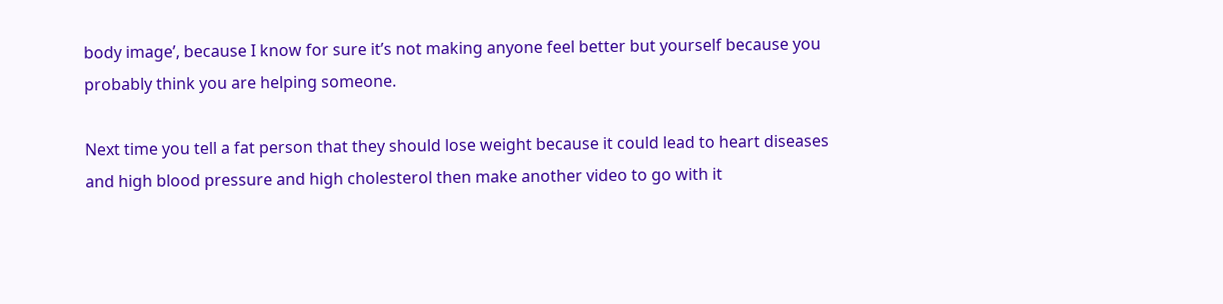body image’, because I know for sure it’s not making anyone feel better but yourself because you probably think you are helping someone.

Next time you tell a fat person that they should lose weight because it could lead to heart diseases and high blood pressure and high cholesterol then make another video to go with it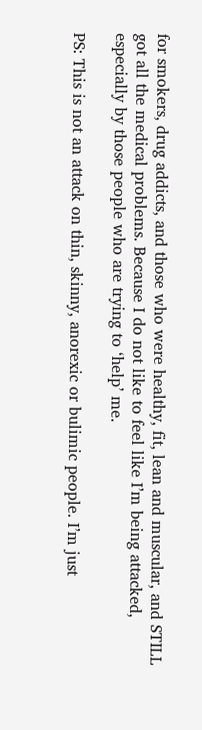for smokers, drug addicts, and those who were healthy, fit, lean and muscular, and STILL got all the medical problems. Because I do not like to feel like I’m being attacked, especially by those people who are trying to ‘help’ me.

PS: This is not an attack on thin, skinny, anorexic or bulimic people. I’m just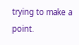trying to make a point.